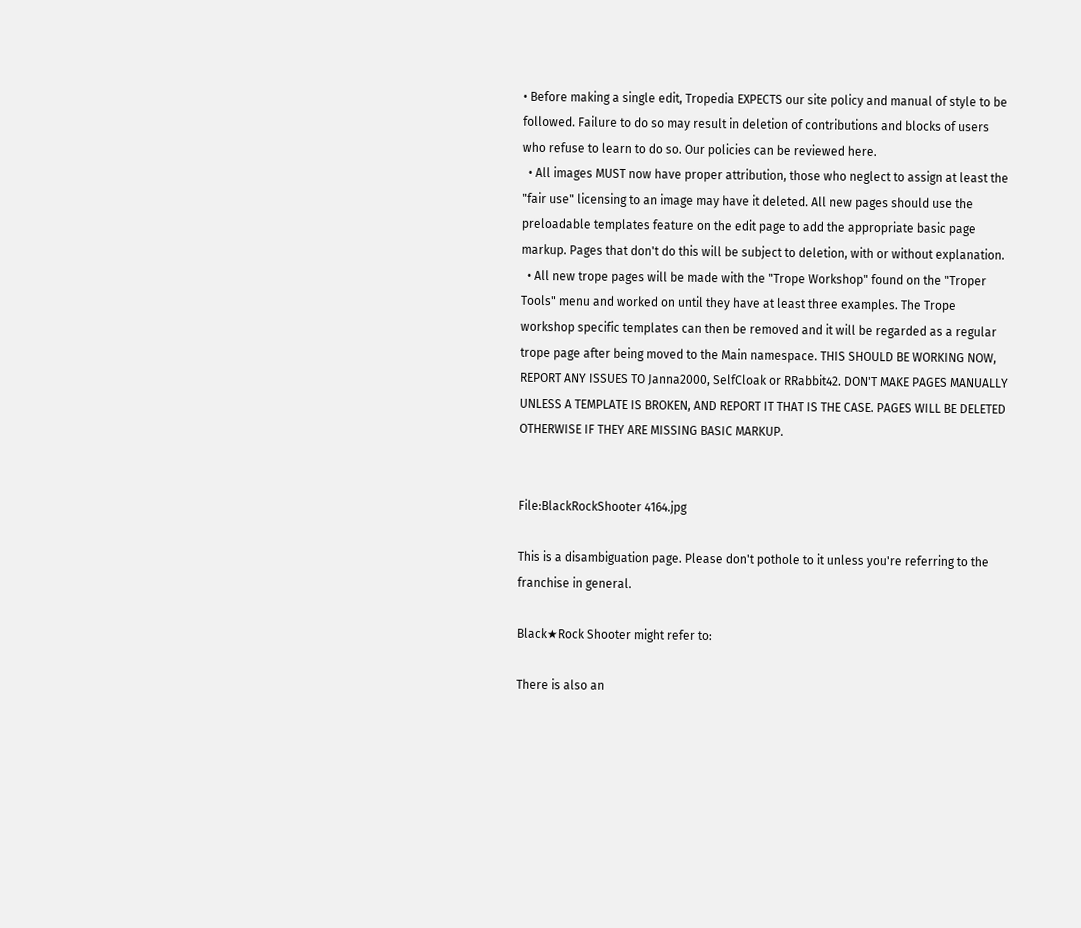• Before making a single edit, Tropedia EXPECTS our site policy and manual of style to be followed. Failure to do so may result in deletion of contributions and blocks of users who refuse to learn to do so. Our policies can be reviewed here.
  • All images MUST now have proper attribution, those who neglect to assign at least the "fair use" licensing to an image may have it deleted. All new pages should use the preloadable templates feature on the edit page to add the appropriate basic page markup. Pages that don't do this will be subject to deletion, with or without explanation.
  • All new trope pages will be made with the "Trope Workshop" found on the "Troper Tools" menu and worked on until they have at least three examples. The Trope workshop specific templates can then be removed and it will be regarded as a regular trope page after being moved to the Main namespace. THIS SHOULD BE WORKING NOW, REPORT ANY ISSUES TO Janna2000, SelfCloak or RRabbit42. DON'T MAKE PAGES MANUALLY UNLESS A TEMPLATE IS BROKEN, AND REPORT IT THAT IS THE CASE. PAGES WILL BE DELETED OTHERWISE IF THEY ARE MISSING BASIC MARKUP.


File:BlackRockShooter 4164.jpg

This is a disambiguation page. Please don't pothole to it unless you're referring to the franchise in general.

Black★Rock Shooter might refer to:

There is also an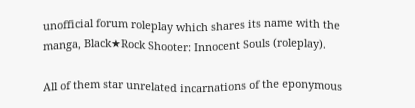unofficial forum roleplay which shares its name with the manga, Black★Rock Shooter: Innocent Souls (roleplay).

All of them star unrelated incarnations of the eponymous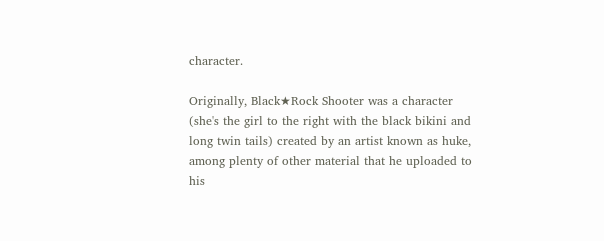character.

Originally, Black★Rock Shooter was a character (she's the girl to the right with the black bikini and long twin tails) created by an artist known as huke, among plenty of other material that he uploaded to his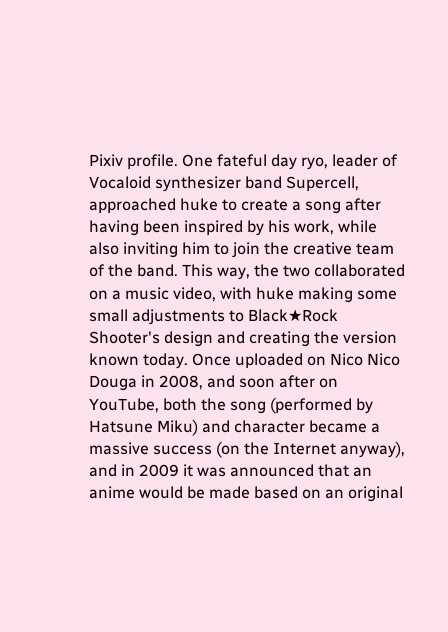Pixiv profile. One fateful day ryo, leader of Vocaloid synthesizer band Supercell, approached huke to create a song after having been inspired by his work, while also inviting him to join the creative team of the band. This way, the two collaborated on a music video, with huke making some small adjustments to Black★Rock Shooter's design and creating the version known today. Once uploaded on Nico Nico Douga in 2008, and soon after on YouTube, both the song (performed by Hatsune Miku) and character became a massive success (on the Internet anyway), and in 2009 it was announced that an anime would be made based on an original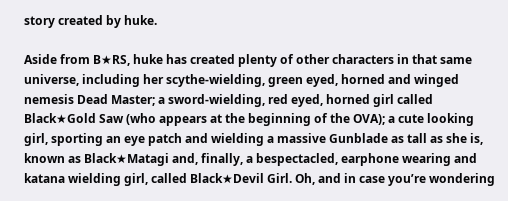story created by huke.

Aside from B★RS, huke has created plenty of other characters in that same universe, including her scythe-wielding, green eyed, horned and winged nemesis Dead Master; a sword-wielding, red eyed, horned girl called Black★Gold Saw (who appears at the beginning of the OVA); a cute looking girl, sporting an eye patch and wielding a massive Gunblade as tall as she is, known as Black★Matagi and, finally, a bespectacled, earphone wearing and katana wielding girl, called Black★Devil Girl. Oh, and in case you’re wondering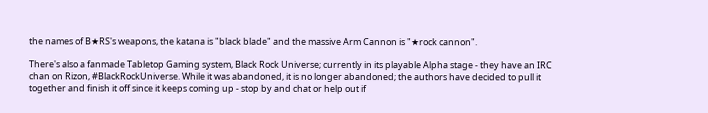the names of B★RS's weapons, the katana is "black blade" and the massive Arm Cannon is "★rock cannon".

There's also a fanmade Tabletop Gaming system, Black Rock Universe; currently in its playable Alpha stage - they have an IRC chan on Rizon, #BlackRockUniverse. While it was abandoned, it is no longer abandoned; the authors have decided to pull it together and finish it off since it keeps coming up - stop by and chat or help out if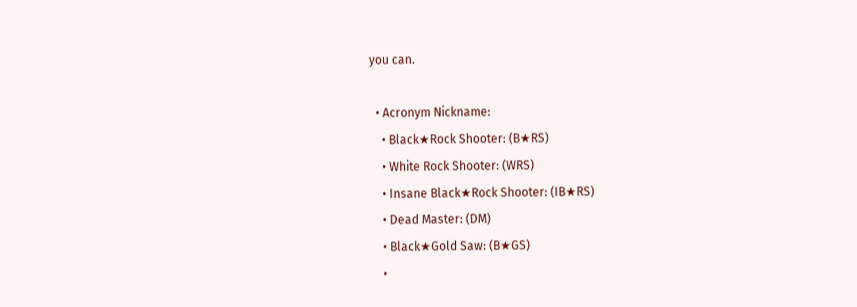you can.

  • Acronym Nickname:
    • Black★Rock Shooter: (B★RS)
    • White Rock Shooter: (WRS)
    • Insane Black★Rock Shooter: (IB★RS)
    • Dead Master: (DM)
    • Black★Gold Saw: (B★GS)
    •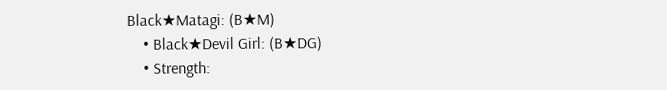Black★Matagi: (B★M)
    • Black★Devil Girl: (B★DG)
    • Strength: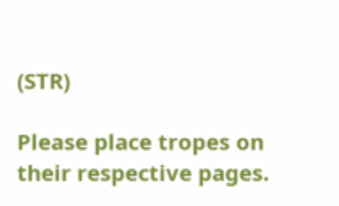(STR)

Please place tropes on their respective pages.